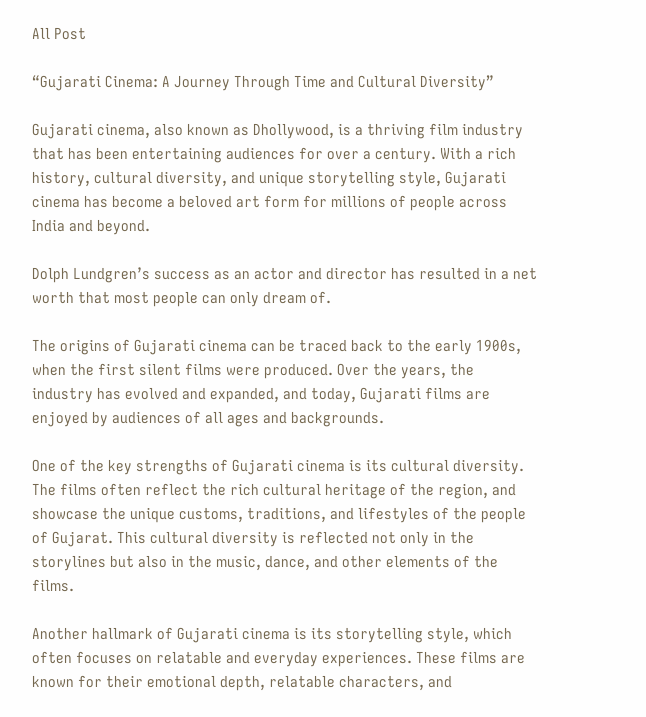All Post

“Gujarati Cinema: A Journey Through Time and Cultural Diversity”

Gujarati cinema, also known as Dhollywood, is a thriving film industry that has been entertaining audiences for over a century. With a rich history, cultural diversity, and unique storytelling style, Gujarati cinema has become a beloved art form for millions of people across India and beyond.

Dolph Lundgren’s success as an actor and director has resulted in a net worth that most people can only dream of.

The origins of Gujarati cinema can be traced back to the early 1900s, when the first silent films were produced. Over the years, the industry has evolved and expanded, and today, Gujarati films are enjoyed by audiences of all ages and backgrounds.

One of the key strengths of Gujarati cinema is its cultural diversity. The films often reflect the rich cultural heritage of the region, and showcase the unique customs, traditions, and lifestyles of the people of Gujarat. This cultural diversity is reflected not only in the storylines but also in the music, dance, and other elements of the films.

Another hallmark of Gujarati cinema is its storytelling style, which often focuses on relatable and everyday experiences. These films are known for their emotional depth, relatable characters, and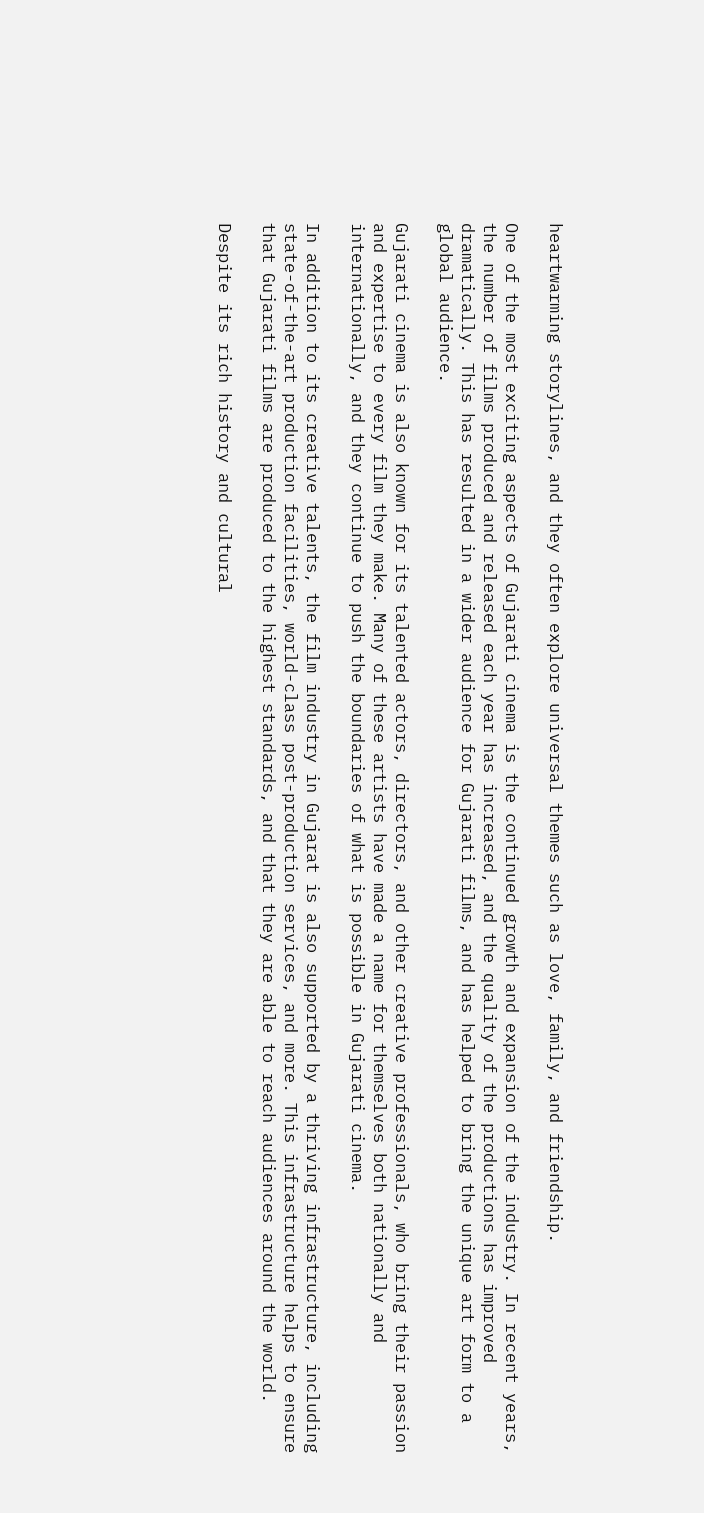heartwarming storylines, and they often explore universal themes such as love, family, and friendship.

One of the most exciting aspects of Gujarati cinema is the continued growth and expansion of the industry. In recent years, the number of films produced and released each year has increased, and the quality of the productions has improved dramatically. This has resulted in a wider audience for Gujarati films, and has helped to bring the unique art form to a global audience.

Gujarati cinema is also known for its talented actors, directors, and other creative professionals, who bring their passion and expertise to every film they make. Many of these artists have made a name for themselves both nationally and internationally, and they continue to push the boundaries of what is possible in Gujarati cinema.

In addition to its creative talents, the film industry in Gujarat is also supported by a thriving infrastructure, including state-of-the-art production facilities, world-class post-production services, and more. This infrastructure helps to ensure that Gujarati films are produced to the highest standards, and that they are able to reach audiences around the world.

Despite its rich history and cultural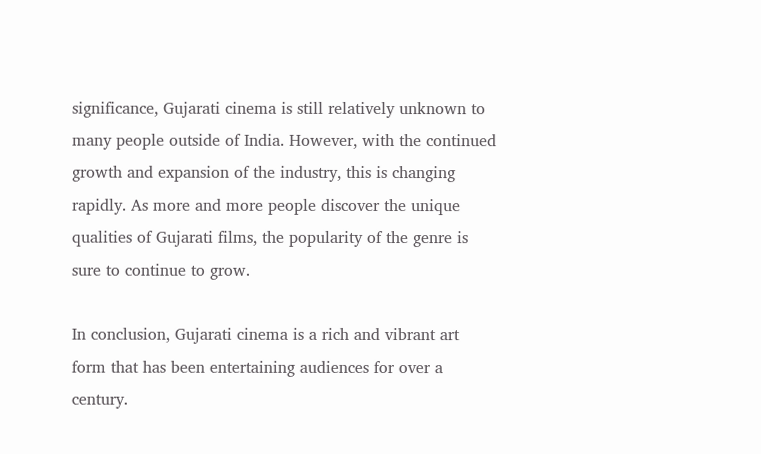significance, Gujarati cinema is still relatively unknown to many people outside of India. However, with the continued growth and expansion of the industry, this is changing rapidly. As more and more people discover the unique qualities of Gujarati films, the popularity of the genre is sure to continue to grow.

In conclusion, Gujarati cinema is a rich and vibrant art form that has been entertaining audiences for over a century.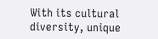With its cultural diversity, unique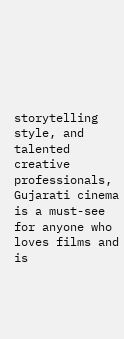storytelling style, and talented creative professionals, Gujarati cinema is a must-see for anyone who loves films and is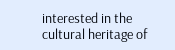interested in the cultural heritage of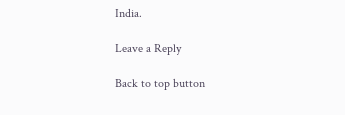India.

Leave a Reply

Back to top button